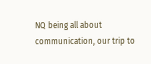NQ being all about communication, our trip to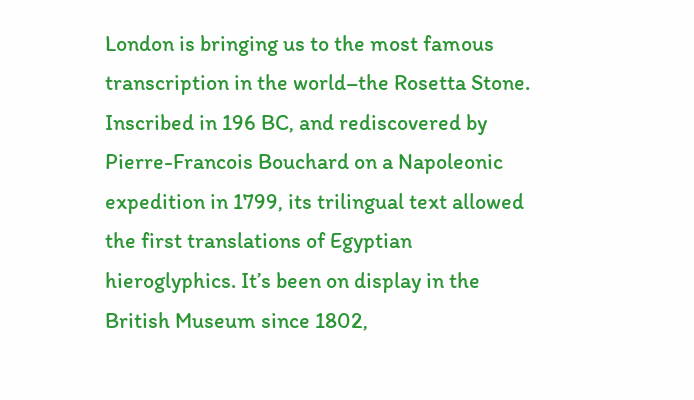London is bringing us to the most famous transcription in the world–the Rosetta Stone. Inscribed in 196 BC, and rediscovered by Pierre-Francois Bouchard on a Napoleonic expedition in 1799, its trilingual text allowed the first translations of Egyptian hieroglyphics. It’s been on display in the British Museum since 1802,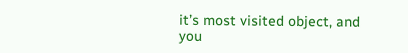it’s most visited object, and you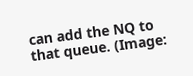can add the NQ to that queue. (Image: